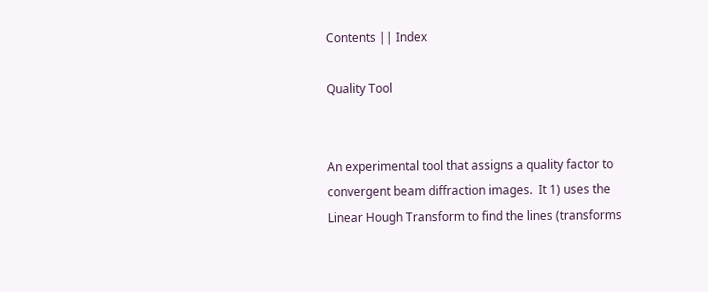Contents || Index

Quality Tool


An experimental tool that assigns a quality factor to convergent beam diffraction images.  It 1) uses the Linear Hough Transform to find the lines (transforms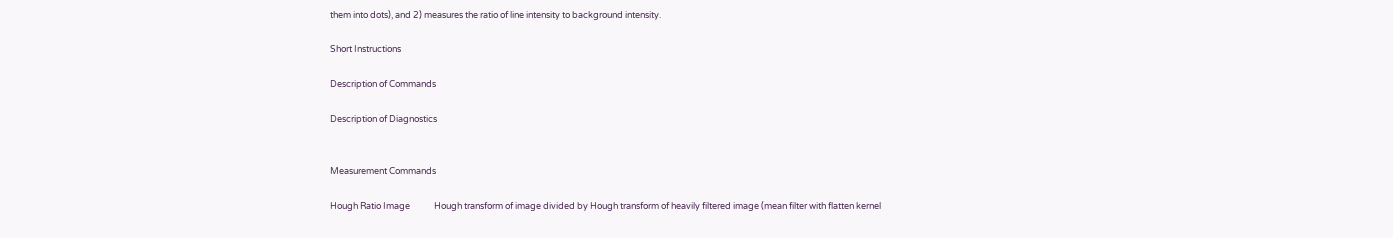them into dots), and 2) measures the ratio of line intensity to background intensity.

Short Instructions

Description of Commands

Description of Diagnostics


Measurement Commands

Hough Ratio Image            Hough transform of image divided by Hough transform of heavily filtered image (mean filter with flatten kernel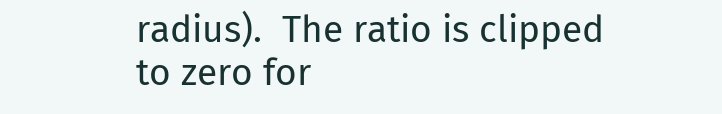radius).  The ratio is clipped to zero for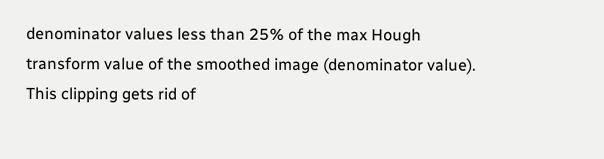denominator values less than 25% of the max Hough transform value of the smoothed image (denominator value).  This clipping gets rid of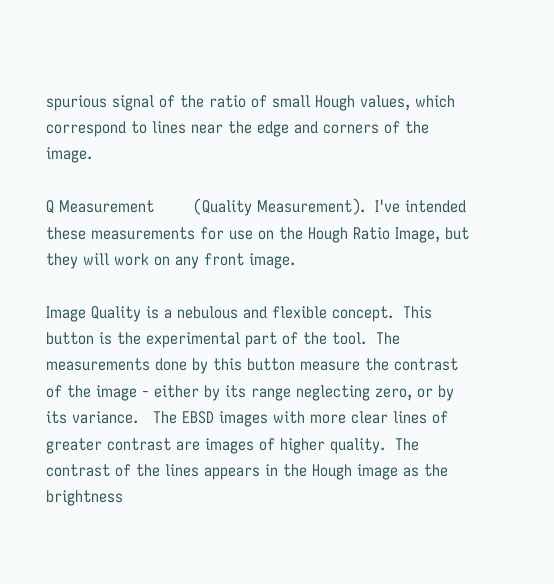spurious signal of the ratio of small Hough values, which correspond to lines near the edge and corners of the image.

Q Measurement        (Quality Measurement).  I've intended these measurements for use on the Hough Ratio Image, but they will work on any front image.

Image Quality is a nebulous and flexible concept.  This button is the experimental part of the tool.  The measurements done by this button measure the contrast of the image - either by its range neglecting zero, or by its variance.   The EBSD images with more clear lines of greater contrast are images of higher quality.  The contrast of the lines appears in the Hough image as the brightness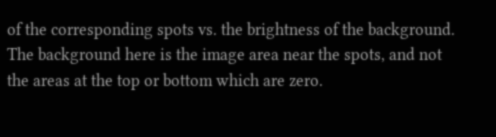of the corresponding spots vs. the brightness of the background.  The background here is the image area near the spots, and not the areas at the top or bottom which are zero.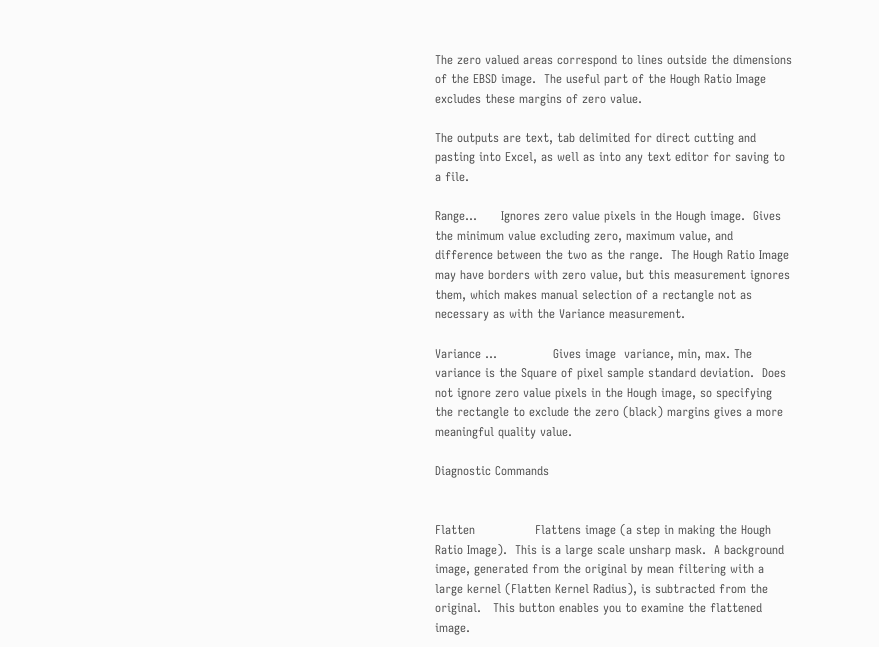The zero valued areas correspond to lines outside the dimensions of the EBSD image.  The useful part of the Hough Ratio Image excludes these margins of zero value.

The outputs are text, tab delimited for direct cutting and pasting into Excel, as well as into any text editor for saving to a file.

Range...      Ignores zero value pixels in the Hough image.  Gives the minimum value excluding zero, maximum value, and difference between the two as the range.  The Hough Ratio Image may have borders with zero value, but this measurement ignores them, which makes manual selection of a rectangle not as necessary as with the Variance measurement.

Variance ...              Gives image  variance, min, max. The variance is the Square of pixel sample standard deviation.  Does not ignore zero value pixels in the Hough image, so specifying the rectangle to exclude the zero (black) margins gives a more meaningful quality value.

Diagnostic Commands


Flatten               Flattens image (a step in making the Hough Ratio Image).  This is a large scale unsharp mask.  A background image, generated from the original by mean filtering with a large kernel (Flatten Kernel Radius), is subtracted from the original.   This button enables you to examine the flattened image.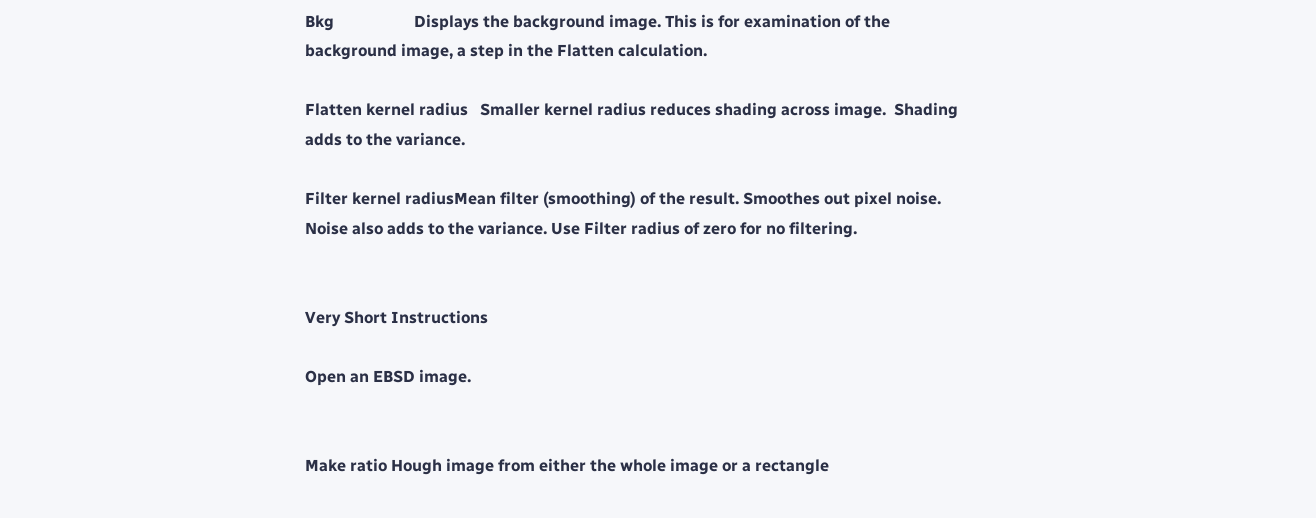Bkg                    Displays the background image. This is for examination of the background image, a step in the Flatten calculation.

Flatten kernel radius   Smaller kernel radius reduces shading across image.  Shading  adds to the variance.

Filter kernel radiusMean filter (smoothing) of the result. Smoothes out pixel noise.  Noise also adds to the variance. Use Filter radius of zero for no filtering.


Very Short Instructions

Open an EBSD image.


Make ratio Hough image from either the whole image or a rectangle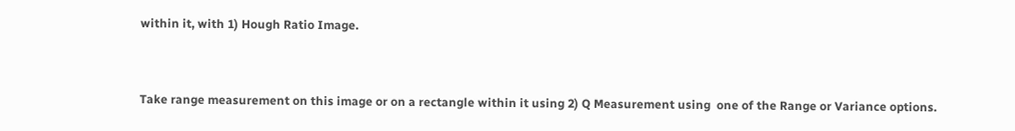within it, with 1) Hough Ratio Image.


Take range measurement on this image or on a rectangle within it using 2) Q Measurement using  one of the Range or Variance options.